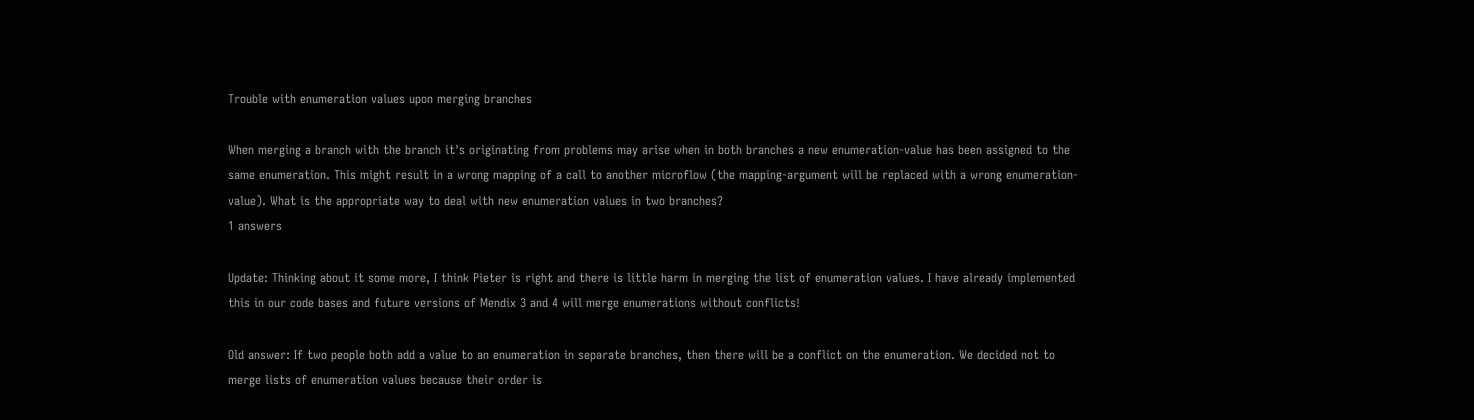Trouble with enumeration values upon merging branches

When merging a branch with the branch it's originating from problems may arise when in both branches a new enumeration-value has been assigned to the same enumeration. This might result in a wrong mapping of a call to another microflow (the mapping-argument will be replaced with a wrong enumeration-value). What is the appropriate way to deal with new enumeration values in two branches?
1 answers

Update: Thinking about it some more, I think Pieter is right and there is little harm in merging the list of enumeration values. I have already implemented this in our code bases and future versions of Mendix 3 and 4 will merge enumerations without conflicts!

Old answer: If two people both add a value to an enumeration in separate branches, then there will be a conflict on the enumeration. We decided not to merge lists of enumeration values because their order is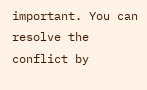important. You can resolve the conflict by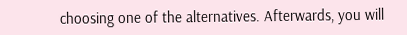choosing one of the alternatives. Afterwards, you will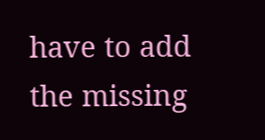have to add the missing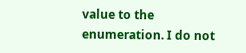value to the enumeration. I do not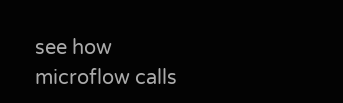see how microflow calls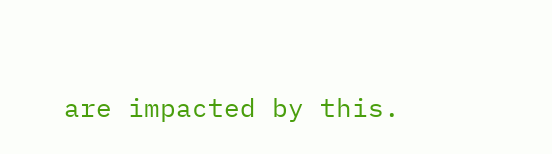are impacted by this.